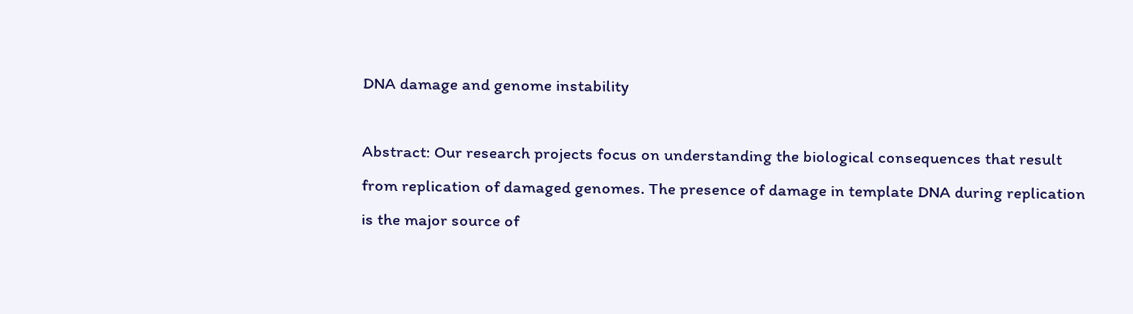DNA damage and genome instability

Abstract: Our research projects focus on understanding the biological consequences that result from replication of damaged genomes. The presence of damage in template DNA during replication is the major source of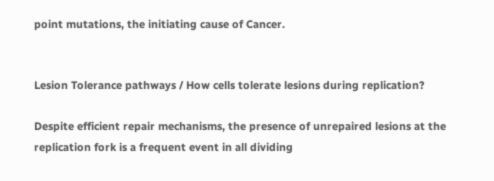point mutations, the initiating cause of Cancer.


Lesion Tolerance pathways / How cells tolerate lesions during replication?

Despite efficient repair mechanisms, the presence of unrepaired lesions at the replication fork is a frequent event in all dividing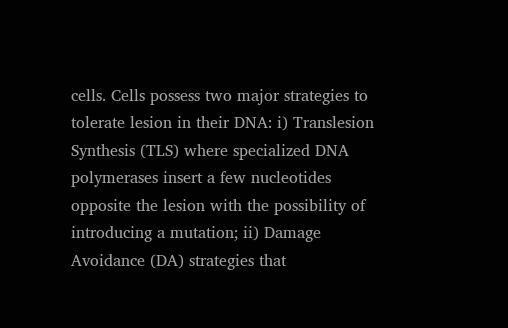cells. Cells possess two major strategies to tolerate lesion in their DNA: i) Translesion Synthesis (TLS) where specialized DNA polymerases insert a few nucleotides opposite the lesion with the possibility of introducing a mutation; ii) Damage Avoidance (DA) strategies that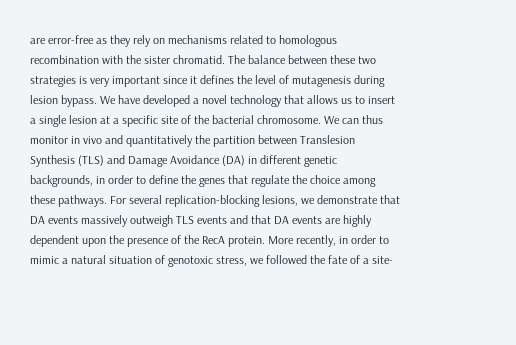are error-free as they rely on mechanisms related to homologous recombination with the sister chromatid. The balance between these two strategies is very important since it defines the level of mutagenesis during lesion bypass. We have developed a novel technology that allows us to insert a single lesion at a specific site of the bacterial chromosome. We can thus monitor in vivo and quantitatively the partition between Translesion Synthesis (TLS) and Damage Avoidance (DA) in different genetic backgrounds, in order to define the genes that regulate the choice among these pathways. For several replication-blocking lesions, we demonstrate that DA events massively outweigh TLS events and that DA events are highly dependent upon the presence of the RecA protein. More recently, in order to mimic a natural situation of genotoxic stress, we followed the fate of a site-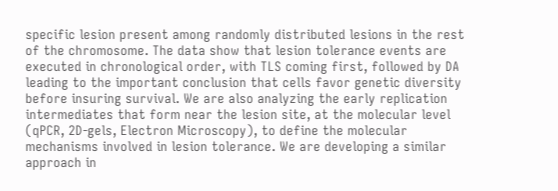specific lesion present among randomly distributed lesions in the rest of the chromosome. The data show that lesion tolerance events are executed in chronological order, with TLS coming first, followed by DA leading to the important conclusion that cells favor genetic diversity before insuring survival. We are also analyzing the early replication intermediates that form near the lesion site, at the molecular level (qPCR, 2D-gels, Electron Microscopy), to define the molecular mechanisms involved in lesion tolerance. We are developing a similar approach in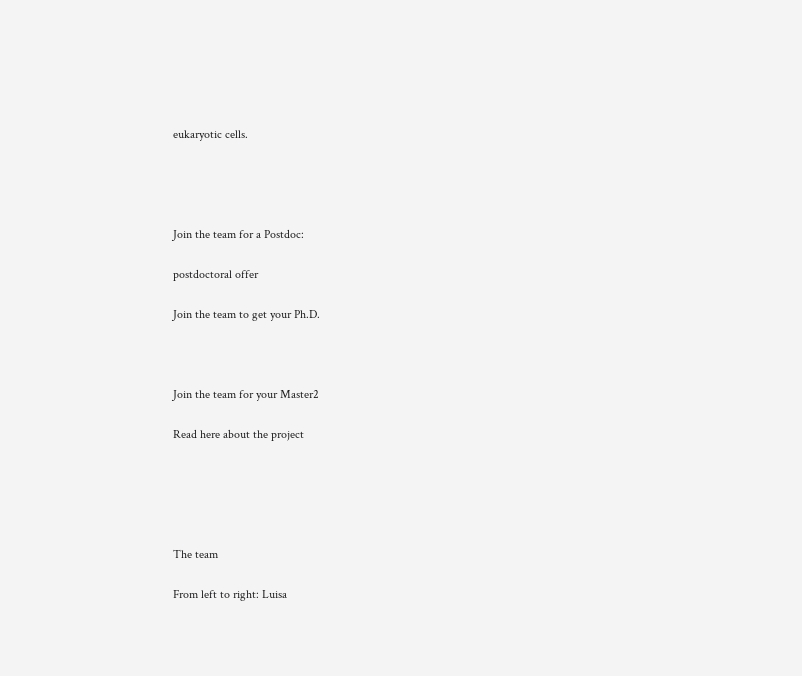eukaryotic cells.




Join the team for a Postdoc:

postdoctoral offer

Join the team to get your Ph.D.



Join the team for your Master2

Read here about the project





The team

From left to right: Luisa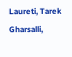Laureti, Tarek Gharsalli,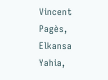Vincent Pagès, Elkansa Yahia,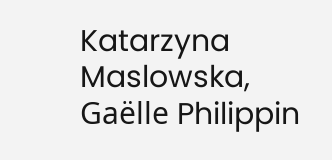Katarzyna Maslowska, Gaëlle Philippin